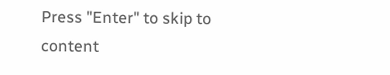Press "Enter" to skip to content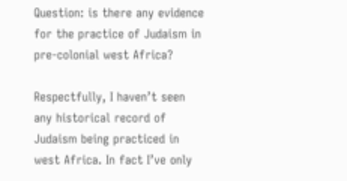Question: is there any evidence for the practice of Judaism in pre-colonial west Africa?

Respectfully, I haven’t seen any historical record of Judaism being practiced in west Africa. In fact I’ve only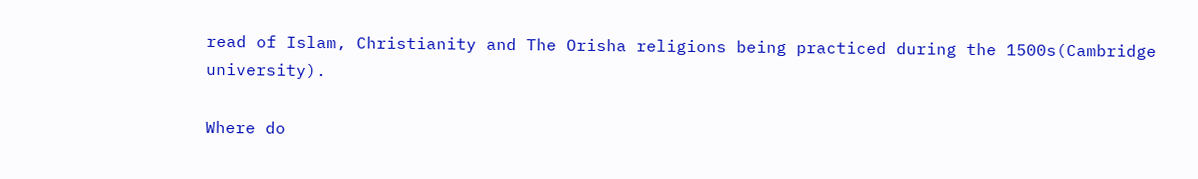read of Islam, Christianity and The Orisha religions being practiced during the 1500s(Cambridge university).

Where do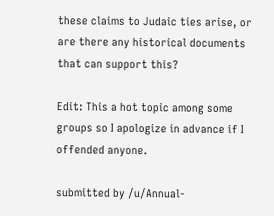these claims to Judaic ties arise, or are there any historical documents that can support this?

Edit: This a hot topic among some groups so I apologize in advance if I offended anyone.

submitted by /u/Annual-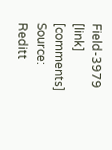Field-3979
[link] [comments]
Source: Reditt